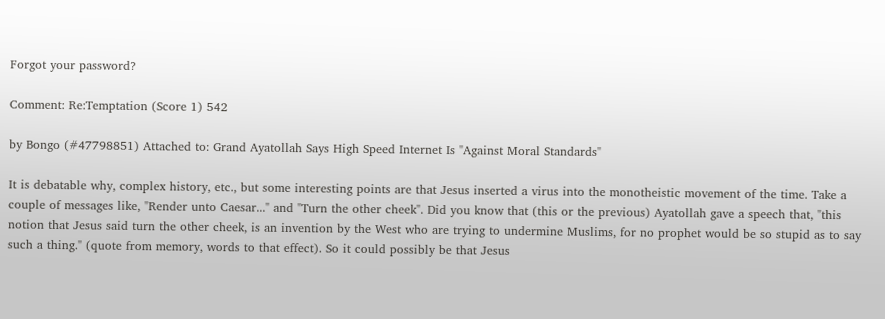Forgot your password?

Comment: Re:Temptation (Score 1) 542

by Bongo (#47798851) Attached to: Grand Ayatollah Says High Speed Internet Is "Against Moral Standards"

It is debatable why, complex history, etc., but some interesting points are that Jesus inserted a virus into the monotheistic movement of the time. Take a couple of messages like, "Render unto Caesar..." and "Turn the other cheek". Did you know that (this or the previous) Ayatollah gave a speech that, "this notion that Jesus said turn the other cheek, is an invention by the West who are trying to undermine Muslims, for no prophet would be so stupid as to say such a thing." (quote from memory, words to that effect). So it could possibly be that Jesus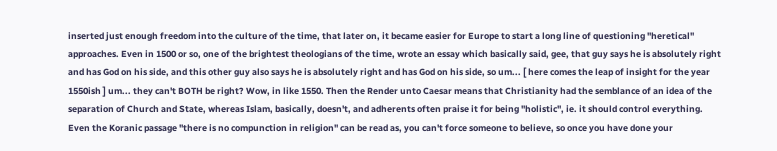inserted just enough freedom into the culture of the time, that later on, it became easier for Europe to start a long line of questioning "heretical" approaches. Even in 1500 or so, one of the brightest theologians of the time, wrote an essay which basically said, gee, that guy says he is absolutely right and has God on his side, and this other guy also says he is absolutely right and has God on his side, so um... [ here comes the leap of insight for the year 1550ish ] um... they can't BOTH be right? Wow, in like 1550. Then the Render unto Caesar means that Christianity had the semblance of an idea of the separation of Church and State, whereas Islam, basically, doesn't, and adherents often praise it for being "holistic", ie. it should control everything. Even the Koranic passage "there is no compunction in religion" can be read as, you can't force someone to believe, so once you have done your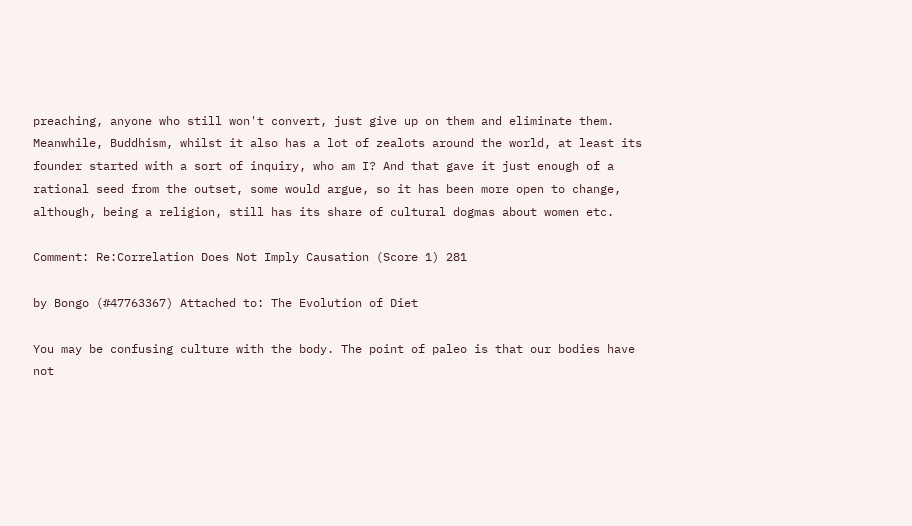preaching, anyone who still won't convert, just give up on them and eliminate them. Meanwhile, Buddhism, whilst it also has a lot of zealots around the world, at least its founder started with a sort of inquiry, who am I? And that gave it just enough of a rational seed from the outset, some would argue, so it has been more open to change, although, being a religion, still has its share of cultural dogmas about women etc.

Comment: Re:Correlation Does Not Imply Causation (Score 1) 281

by Bongo (#47763367) Attached to: The Evolution of Diet

You may be confusing culture with the body. The point of paleo is that our bodies have not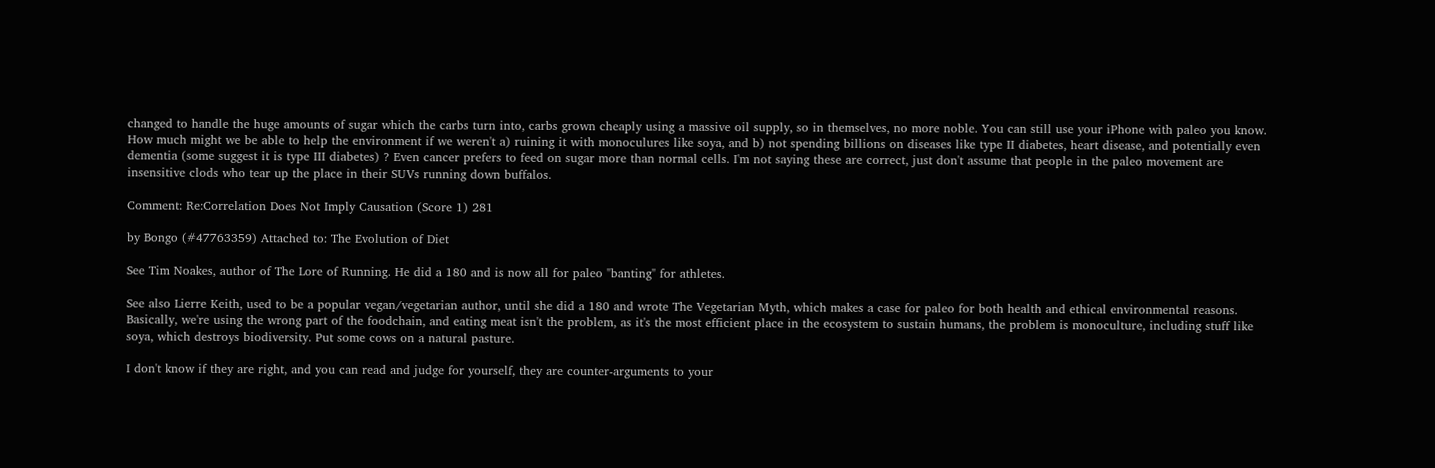changed to handle the huge amounts of sugar which the carbs turn into, carbs grown cheaply using a massive oil supply, so in themselves, no more noble. You can still use your iPhone with paleo you know. How much might we be able to help the environment if we weren't a) ruining it with monoculures like soya, and b) not spending billions on diseases like type II diabetes, heart disease, and potentially even dementia (some suggest it is type III diabetes) ? Even cancer prefers to feed on sugar more than normal cells. I'm not saying these are correct, just don't assume that people in the paleo movement are insensitive clods who tear up the place in their SUVs running down buffalos.

Comment: Re:Correlation Does Not Imply Causation (Score 1) 281

by Bongo (#47763359) Attached to: The Evolution of Diet

See Tim Noakes, author of The Lore of Running. He did a 180 and is now all for paleo "banting" for athletes.

See also Lierre Keith, used to be a popular vegan/vegetarian author, until she did a 180 and wrote The Vegetarian Myth, which makes a case for paleo for both health and ethical environmental reasons. Basically, we're using the wrong part of the foodchain, and eating meat isn't the problem, as it's the most efficient place in the ecosystem to sustain humans, the problem is monoculture, including stuff like soya, which destroys biodiversity. Put some cows on a natural pasture.

I don't know if they are right, and you can read and judge for yourself, they are counter-arguments to your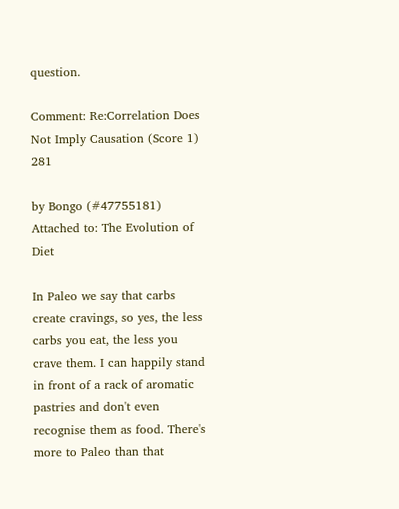question.

Comment: Re:Correlation Does Not Imply Causation (Score 1) 281

by Bongo (#47755181) Attached to: The Evolution of Diet

In Paleo we say that carbs create cravings, so yes, the less carbs you eat, the less you crave them. I can happily stand in front of a rack of aromatic pastries and don't even recognise them as food. There's more to Paleo than that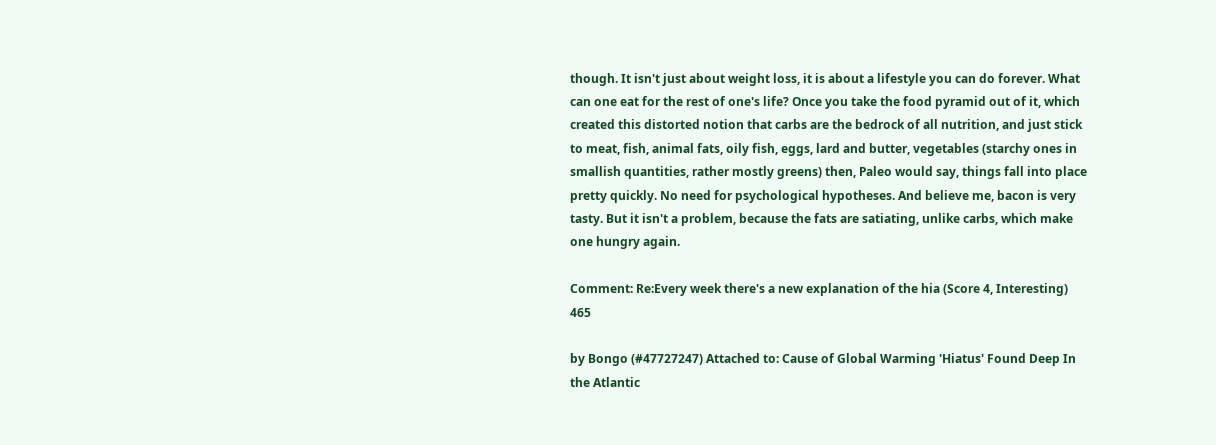though. It isn't just about weight loss, it is about a lifestyle you can do forever. What can one eat for the rest of one's life? Once you take the food pyramid out of it, which created this distorted notion that carbs are the bedrock of all nutrition, and just stick to meat, fish, animal fats, oily fish, eggs, lard and butter, vegetables (starchy ones in smallish quantities, rather mostly greens) then, Paleo would say, things fall into place pretty quickly. No need for psychological hypotheses. And believe me, bacon is very tasty. But it isn't a problem, because the fats are satiating, unlike carbs, which make one hungry again.

Comment: Re:Every week there's a new explanation of the hia (Score 4, Interesting) 465

by Bongo (#47727247) Attached to: Cause of Global Warming 'Hiatus' Found Deep In the Atlantic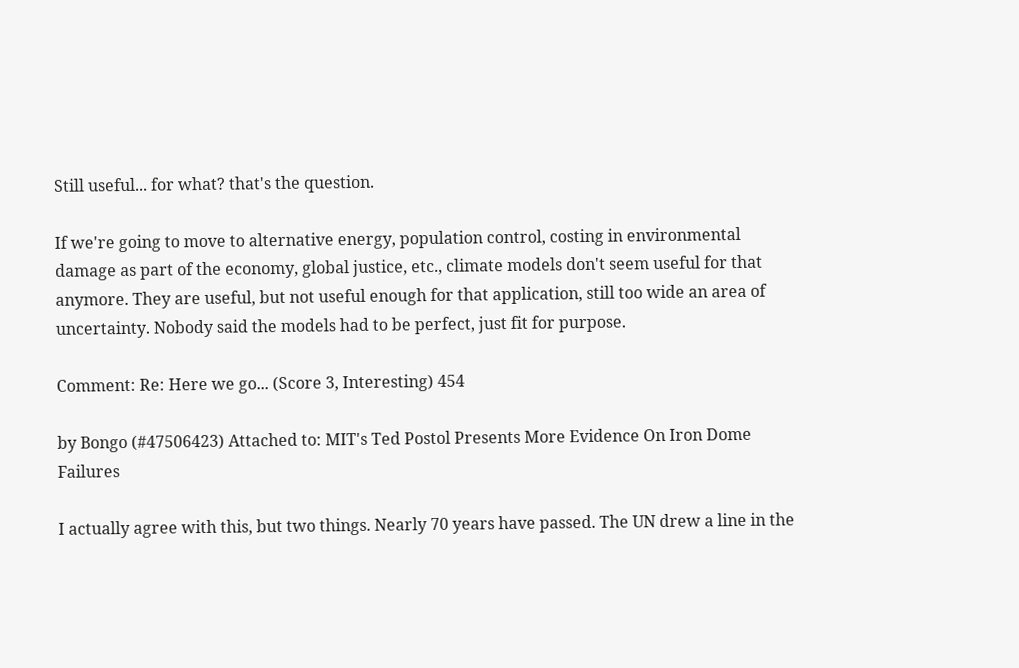Still useful... for what? that's the question.

If we're going to move to alternative energy, population control, costing in environmental damage as part of the economy, global justice, etc., climate models don't seem useful for that anymore. They are useful, but not useful enough for that application, still too wide an area of uncertainty. Nobody said the models had to be perfect, just fit for purpose.

Comment: Re: Here we go... (Score 3, Interesting) 454

by Bongo (#47506423) Attached to: MIT's Ted Postol Presents More Evidence On Iron Dome Failures

I actually agree with this, but two things. Nearly 70 years have passed. The UN drew a line in the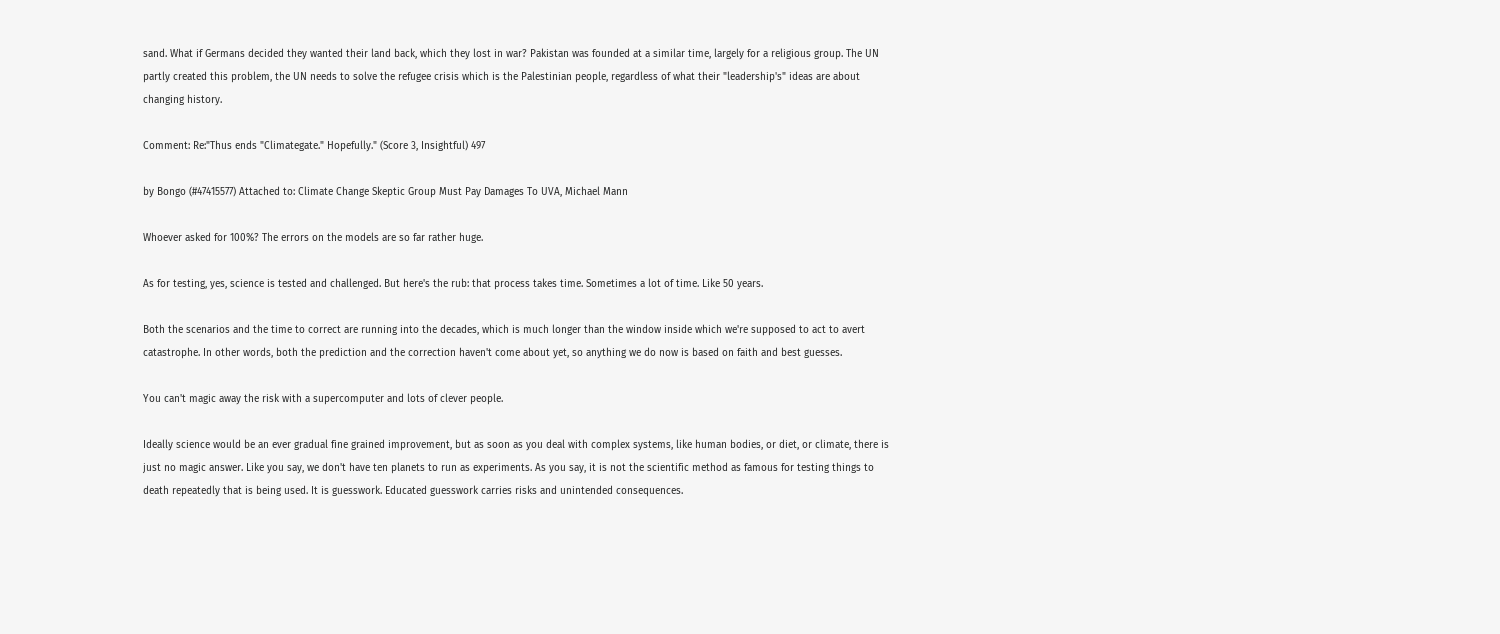sand. What if Germans decided they wanted their land back, which they lost in war? Pakistan was founded at a similar time, largely for a religious group. The UN partly created this problem, the UN needs to solve the refugee crisis which is the Palestinian people, regardless of what their "leadership's" ideas are about changing history.

Comment: Re:"Thus ends "Climategate." Hopefully." (Score 3, Insightful) 497

by Bongo (#47415577) Attached to: Climate Change Skeptic Group Must Pay Damages To UVA, Michael Mann

Whoever asked for 100%? The errors on the models are so far rather huge.

As for testing, yes, science is tested and challenged. But here's the rub: that process takes time. Sometimes a lot of time. Like 50 years.

Both the scenarios and the time to correct are running into the decades, which is much longer than the window inside which we're supposed to act to avert catastrophe. In other words, both the prediction and the correction haven't come about yet, so anything we do now is based on faith and best guesses.

You can't magic away the risk with a supercomputer and lots of clever people.

Ideally science would be an ever gradual fine grained improvement, but as soon as you deal with complex systems, like human bodies, or diet, or climate, there is just no magic answer. Like you say, we don't have ten planets to run as experiments. As you say, it is not the scientific method as famous for testing things to death repeatedly that is being used. It is guesswork. Educated guesswork carries risks and unintended consequences.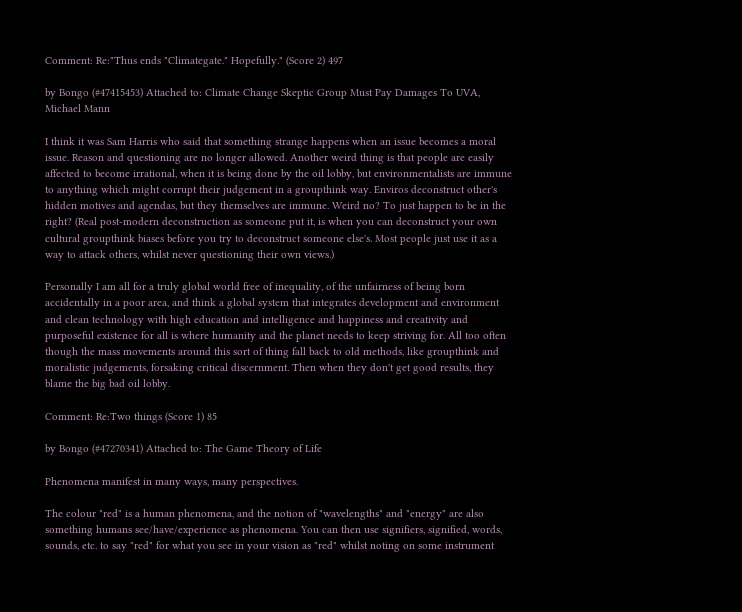Comment: Re:"Thus ends "Climategate." Hopefully." (Score 2) 497

by Bongo (#47415453) Attached to: Climate Change Skeptic Group Must Pay Damages To UVA, Michael Mann

I think it was Sam Harris who said that something strange happens when an issue becomes a moral issue. Reason and questioning are no longer allowed. Another weird thing is that people are easily affected to become irrational, when it is being done by the oil lobby, but environmentalists are immune to anything which might corrupt their judgement in a groupthink way. Enviros deconstruct other's hidden motives and agendas, but they themselves are immune. Weird no? To just happen to be in the right? (Real post-modern deconstruction as someone put it, is when you can deconstruct your own cultural groupthink biases before you try to deconstruct someone else's. Most people just use it as a way to attack others, whilst never questioning their own views.)

Personally I am all for a truly global world free of inequality, of the unfairness of being born accidentally in a poor area, and think a global system that integrates development and environment and clean technology with high education and intelligence and happiness and creativity and purposeful existence for all is where humanity and the planet needs to keep striving for. All too often though the mass movements around this sort of thing fall back to old methods, like groupthink and moralistic judgements, forsaking critical discernment. Then when they don't get good results, they blame the big bad oil lobby.

Comment: Re:Two things (Score 1) 85

by Bongo (#47270341) Attached to: The Game Theory of Life

Phenomena manifest in many ways, many perspectives.

The colour "red" is a human phenomena, and the notion of "wavelengths" and "energy" are also something humans see/have/experience as phenomena. You can then use signifiers, signified, words, sounds, etc. to say "red" for what you see in your vision as "red" whilst noting on some instrument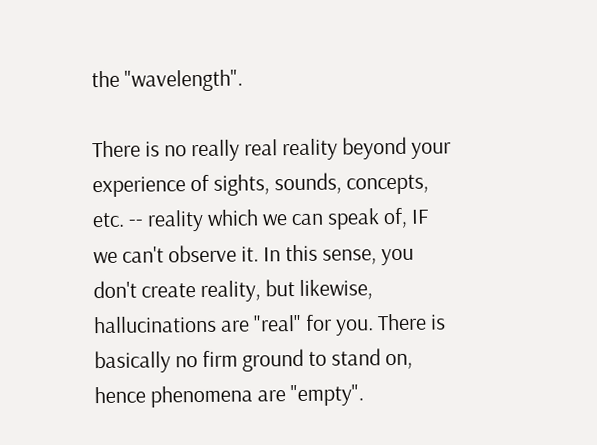the "wavelength".

There is no really real reality beyond your experience of sights, sounds, concepts, etc. -- reality which we can speak of, IF we can't observe it. In this sense, you don't create reality, but likewise, hallucinations are "real" for you. There is basically no firm ground to stand on, hence phenomena are "empty".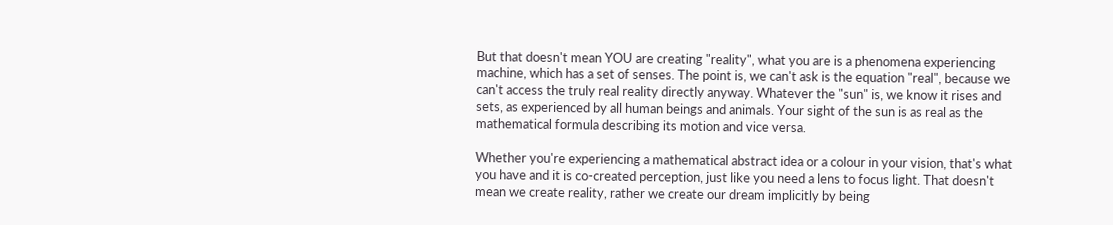But that doesn't mean YOU are creating "reality", what you are is a phenomena experiencing machine, which has a set of senses. The point is, we can't ask is the equation "real", because we can't access the truly real reality directly anyway. Whatever the "sun" is, we know it rises and sets, as experienced by all human beings and animals. Your sight of the sun is as real as the mathematical formula describing its motion and vice versa.

Whether you're experiencing a mathematical abstract idea or a colour in your vision, that's what you have and it is co-created perception, just like you need a lens to focus light. That doesn't mean we create reality, rather we create our dream implicitly by being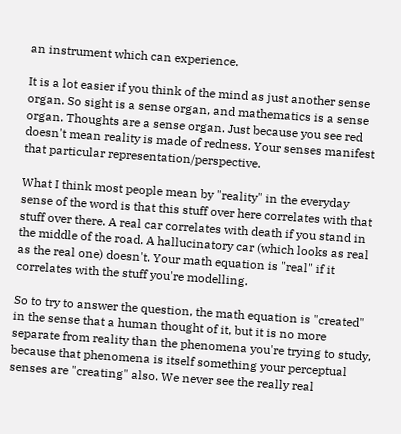an instrument which can experience.

It is a lot easier if you think of the mind as just another sense organ. So sight is a sense organ, and mathematics is a sense organ. Thoughts are a sense organ. Just because you see red doesn't mean reality is made of redness. Your senses manifest that particular representation/perspective.

What I think most people mean by "reality" in the everyday sense of the word is that this stuff over here correlates with that stuff over there. A real car correlates with death if you stand in the middle of the road. A hallucinatory car (which looks as real as the real one) doesn't. Your math equation is "real" if it correlates with the stuff you're modelling.

So to try to answer the question, the math equation is "created" in the sense that a human thought of it, but it is no more separate from reality than the phenomena you're trying to study, because that phenomena is itself something your perceptual senses are "creating" also. We never see the really real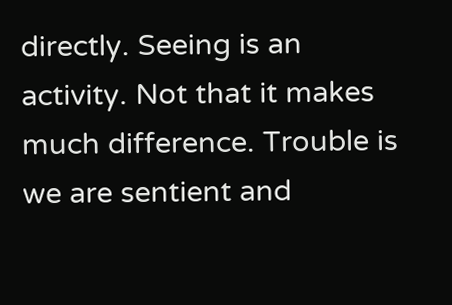directly. Seeing is an activity. Not that it makes much difference. Trouble is we are sentient and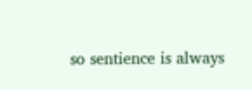so sentience is always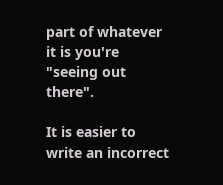part of whatever it is you're "seeing out there".

It is easier to write an incorrect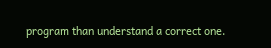program than understand a correct one.